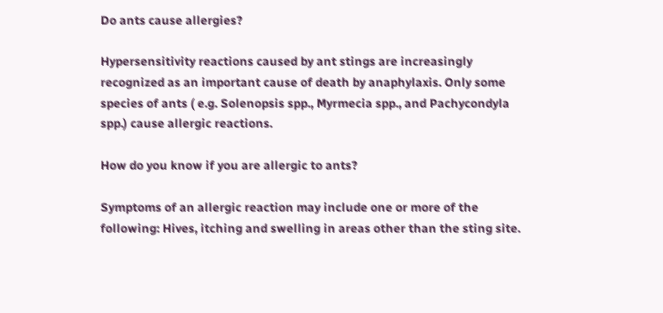Do ants cause allergies?

Hypersensitivity reactions caused by ant stings are increasingly recognized as an important cause of death by anaphylaxis. Only some species of ants ( e.g. Solenopsis spp., Myrmecia spp., and Pachycondyla spp.) cause allergic reactions.

How do you know if you are allergic to ants?

Symptoms of an allergic reaction may include one or more of the following: Hives, itching and swelling in areas other than the sting site.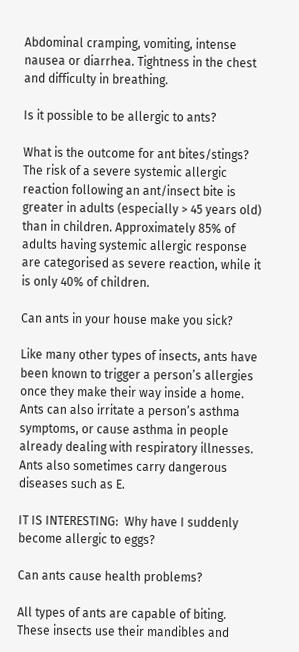Abdominal cramping, vomiting, intense nausea or diarrhea. Tightness in the chest and difficulty in breathing.

Is it possible to be allergic to ants?

What is the outcome for ant bites/stings? The risk of a severe systemic allergic reaction following an ant/insect bite is greater in adults (especially > 45 years old) than in children. Approximately 85% of adults having systemic allergic response are categorised as severe reaction, while it is only 40% of children.

Can ants in your house make you sick?

Like many other types of insects, ants have been known to trigger a person’s allergies once they make their way inside a home. Ants can also irritate a person’s asthma symptoms, or cause asthma in people already dealing with respiratory illnesses. Ants also sometimes carry dangerous diseases such as E.

IT IS INTERESTING:  Why have I suddenly become allergic to eggs?

Can ants cause health problems?

All types of ants are capable of biting. These insects use their mandibles and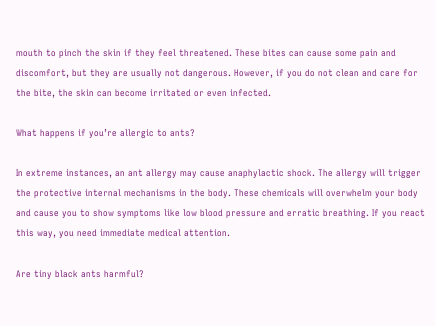mouth to pinch the skin if they feel threatened. These bites can cause some pain and discomfort, but they are usually not dangerous. However, if you do not clean and care for the bite, the skin can become irritated or even infected.

What happens if you’re allergic to ants?

In extreme instances, an ant allergy may cause anaphylactic shock. The allergy will trigger the protective internal mechanisms in the body. These chemicals will overwhelm your body and cause you to show symptoms like low blood pressure and erratic breathing. If you react this way, you need immediate medical attention.

Are tiny black ants harmful?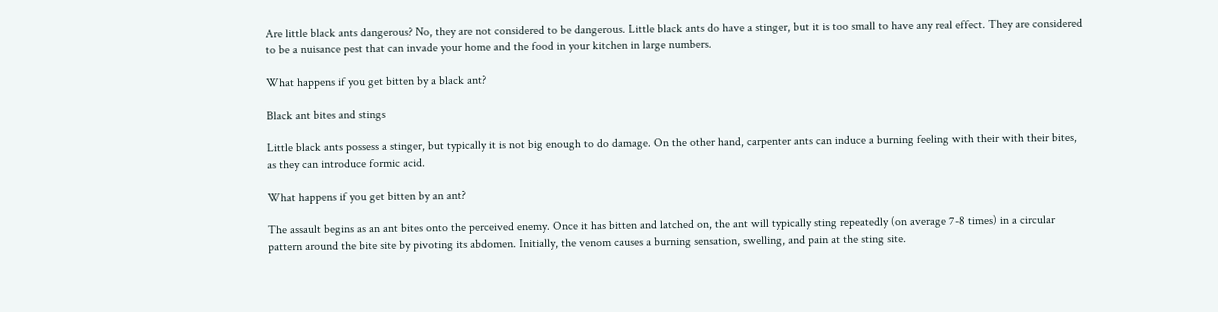Are little black ants dangerous? No, they are not considered to be dangerous. Little black ants do have a stinger, but it is too small to have any real effect. They are considered to be a nuisance pest that can invade your home and the food in your kitchen in large numbers.

What happens if you get bitten by a black ant?

Black ant bites and stings

Little black ants possess a stinger, but typically it is not big enough to do damage. On the other hand, carpenter ants can induce a burning feeling with their with their bites, as they can introduce formic acid.

What happens if you get bitten by an ant?

The assault begins as an ant bites onto the perceived enemy. Once it has bitten and latched on, the ant will typically sting repeatedly (on average 7-8 times) in a circular pattern around the bite site by pivoting its abdomen. Initially, the venom causes a burning sensation, swelling, and pain at the sting site.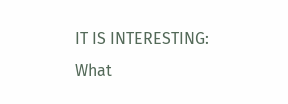IT IS INTERESTING:  What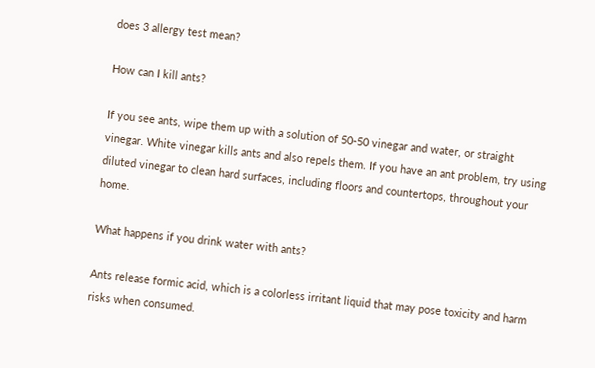does 3 allergy test mean?

How can I kill ants?

If you see ants, wipe them up with a solution of 50-50 vinegar and water, or straight vinegar. White vinegar kills ants and also repels them. If you have an ant problem, try using diluted vinegar to clean hard surfaces, including floors and countertops, throughout your home.

What happens if you drink water with ants?

Ants release formic acid, which is a colorless irritant liquid that may pose toxicity and harm risks when consumed.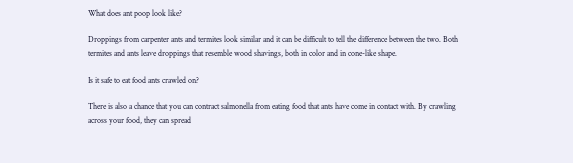What does ant poop look like?

Droppings from carpenter ants and termites look similar and it can be difficult to tell the difference between the two. Both termites and ants leave droppings that resemble wood shavings, both in color and in cone-like shape.

Is it safe to eat food ants crawled on?

There is also a chance that you can contract salmonella from eating food that ants have come in contact with. By crawling across your food, they can spread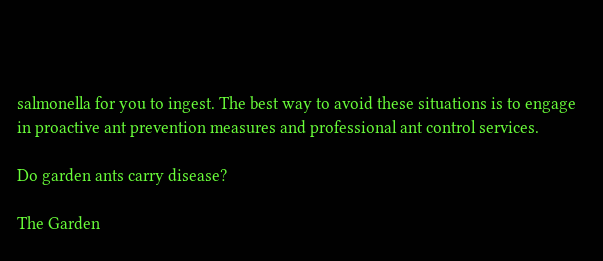salmonella for you to ingest. The best way to avoid these situations is to engage in proactive ant prevention measures and professional ant control services.

Do garden ants carry disease?

The Garden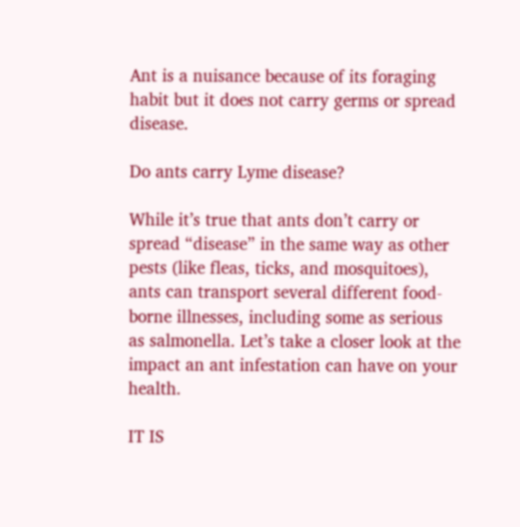Ant is a nuisance because of its foraging habit but it does not carry germs or spread disease.

Do ants carry Lyme disease?

While it’s true that ants don’t carry or spread “disease” in the same way as other pests (like fleas, ticks, and mosquitoes), ants can transport several different food-borne illnesses, including some as serious as salmonella. Let’s take a closer look at the impact an ant infestation can have on your health.

IT IS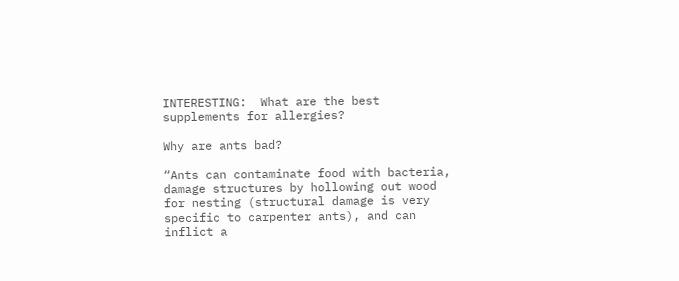INTERESTING:  What are the best supplements for allergies?

Why are ants bad?

“Ants can contaminate food with bacteria, damage structures by hollowing out wood for nesting (structural damage is very specific to carpenter ants), and can inflict a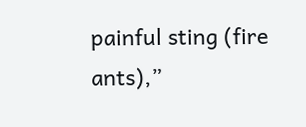painful sting (fire ants),”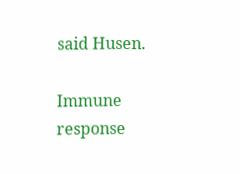said Husen.

Immune response